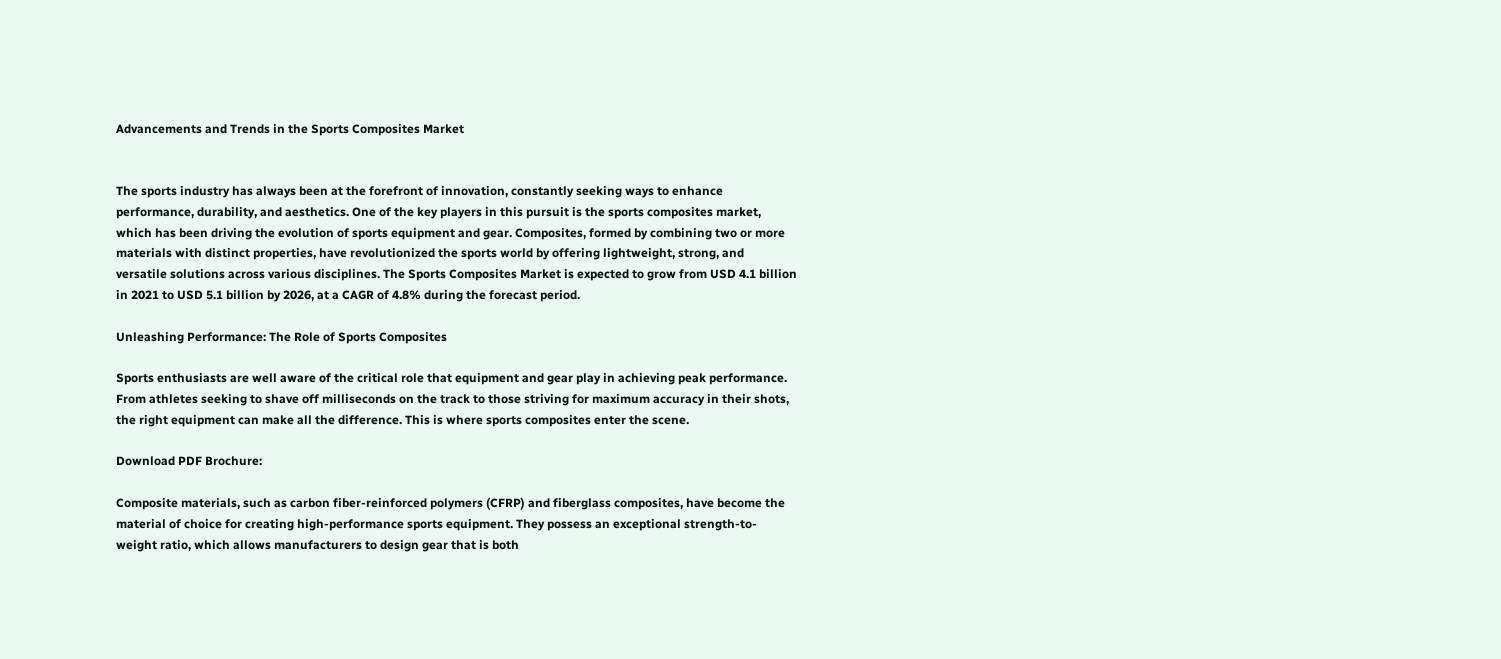Advancements and Trends in the Sports Composites Market


The sports industry has always been at the forefront of innovation, constantly seeking ways to enhance performance, durability, and aesthetics. One of the key players in this pursuit is the sports composites market, which has been driving the evolution of sports equipment and gear. Composites, formed by combining two or more materials with distinct properties, have revolutionized the sports world by offering lightweight, strong, and versatile solutions across various disciplines. The Sports Composites Market is expected to grow from USD 4.1 billion in 2021 to USD 5.1 billion by 2026, at a CAGR of 4.8% during the forecast period.

Unleashing Performance: The Role of Sports Composites

Sports enthusiasts are well aware of the critical role that equipment and gear play in achieving peak performance. From athletes seeking to shave off milliseconds on the track to those striving for maximum accuracy in their shots, the right equipment can make all the difference. This is where sports composites enter the scene.

Download PDF Brochure:

Composite materials, such as carbon fiber-reinforced polymers (CFRP) and fiberglass composites, have become the material of choice for creating high-performance sports equipment. They possess an exceptional strength-to-weight ratio, which allows manufacturers to design gear that is both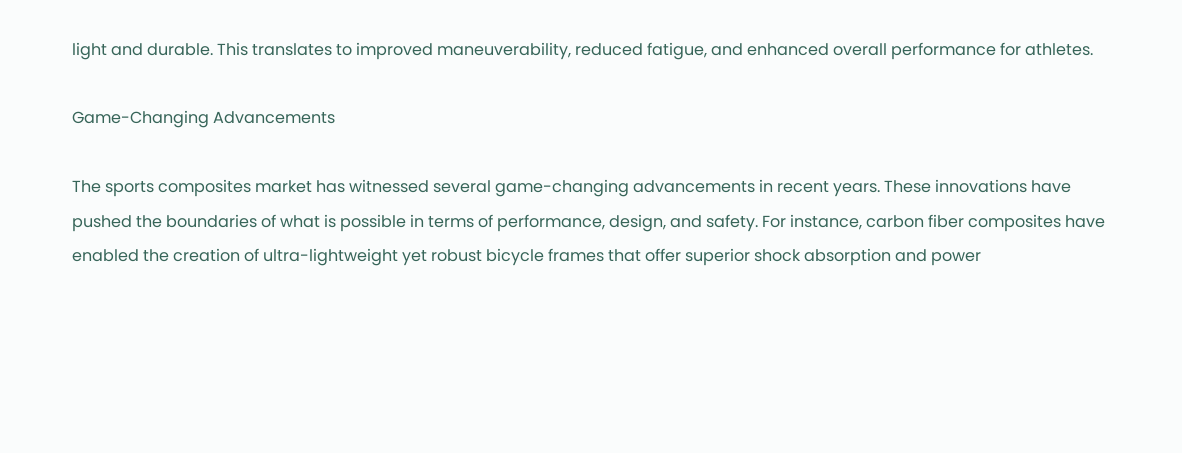light and durable. This translates to improved maneuverability, reduced fatigue, and enhanced overall performance for athletes.

Game-Changing Advancements

The sports composites market has witnessed several game-changing advancements in recent years. These innovations have pushed the boundaries of what is possible in terms of performance, design, and safety. For instance, carbon fiber composites have enabled the creation of ultra-lightweight yet robust bicycle frames that offer superior shock absorption and power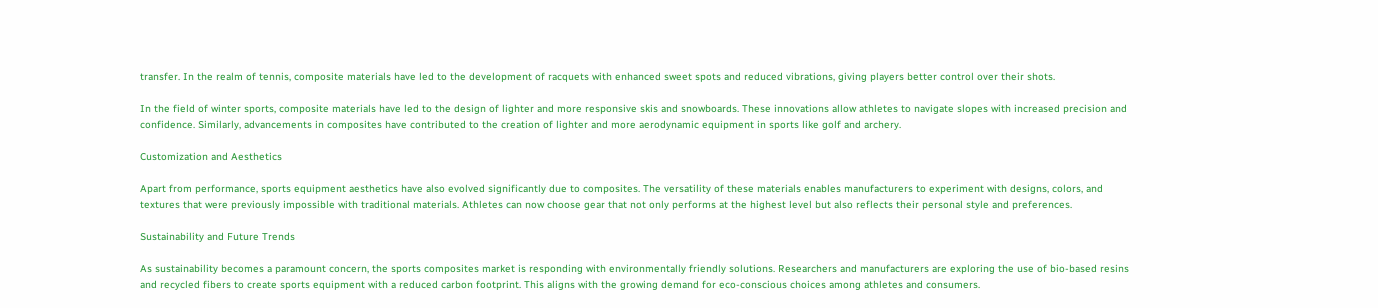transfer. In the realm of tennis, composite materials have led to the development of racquets with enhanced sweet spots and reduced vibrations, giving players better control over their shots.

In the field of winter sports, composite materials have led to the design of lighter and more responsive skis and snowboards. These innovations allow athletes to navigate slopes with increased precision and confidence. Similarly, advancements in composites have contributed to the creation of lighter and more aerodynamic equipment in sports like golf and archery.

Customization and Aesthetics

Apart from performance, sports equipment aesthetics have also evolved significantly due to composites. The versatility of these materials enables manufacturers to experiment with designs, colors, and textures that were previously impossible with traditional materials. Athletes can now choose gear that not only performs at the highest level but also reflects their personal style and preferences.

Sustainability and Future Trends

As sustainability becomes a paramount concern, the sports composites market is responding with environmentally friendly solutions. Researchers and manufacturers are exploring the use of bio-based resins and recycled fibers to create sports equipment with a reduced carbon footprint. This aligns with the growing demand for eco-conscious choices among athletes and consumers.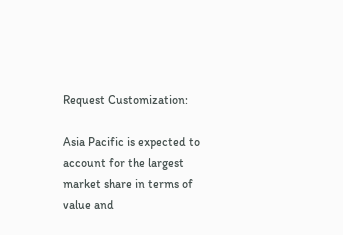Request Customization:

Asia Pacific is expected to account for the largest market share in terms of value and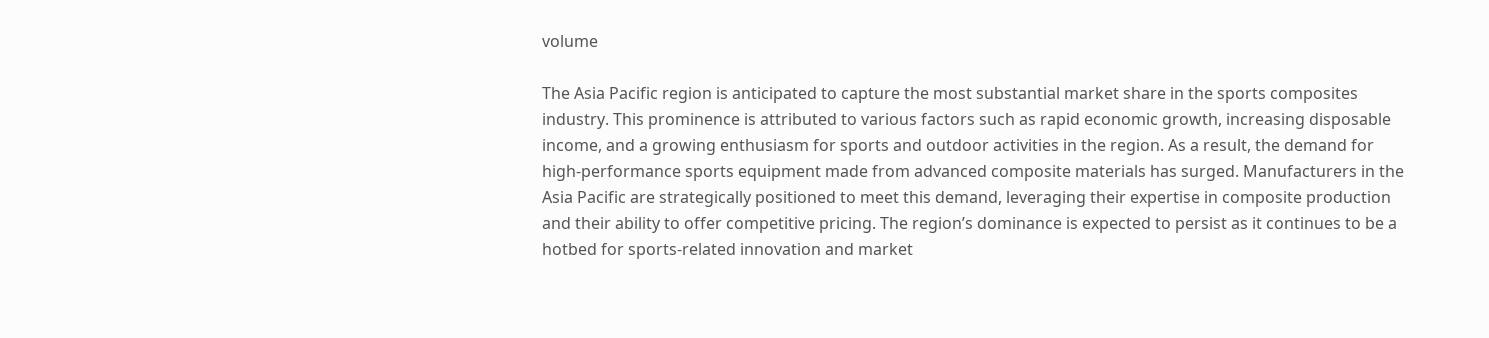volume

The Asia Pacific region is anticipated to capture the most substantial market share in the sports composites industry. This prominence is attributed to various factors such as rapid economic growth, increasing disposable income, and a growing enthusiasm for sports and outdoor activities in the region. As a result, the demand for high-performance sports equipment made from advanced composite materials has surged. Manufacturers in the Asia Pacific are strategically positioned to meet this demand, leveraging their expertise in composite production and their ability to offer competitive pricing. The region’s dominance is expected to persist as it continues to be a hotbed for sports-related innovation and market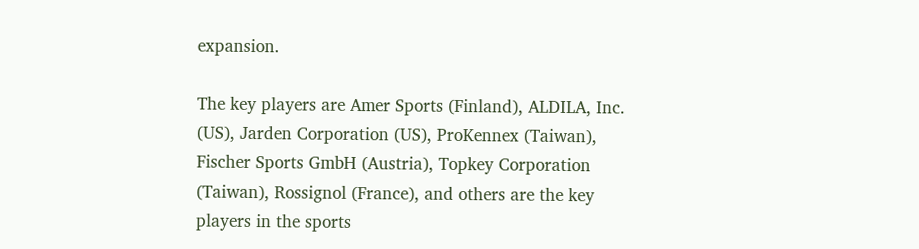expansion.

The key players are Amer Sports (Finland), ALDILA, Inc. (US), Jarden Corporation (US), ProKennex (Taiwan), Fischer Sports GmbH (Austria), Topkey Corporation (Taiwan), Rossignol (France), and others are the key players in the sports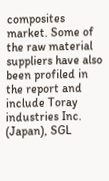composites market. Some of the raw material suppliers have also been profiled in the report and include Toray industries Inc. (Japan), SGL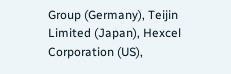Group (Germany), Teijin Limited (Japan), Hexcel Corporation (US),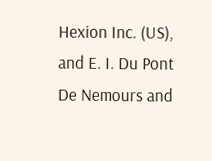Hexion Inc. (US), and E. I. Du Pont De Nemours and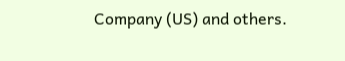Company (US) and others.